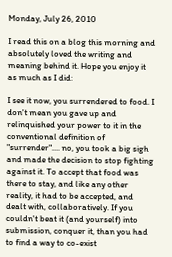Monday, July 26, 2010

I read this on a blog this morning and absolutely loved the writing and meaning behind it. Hope you enjoy it as much as I did:

I see it now, you surrendered to food. I don't mean you gave up and relinquished your power to it in the conventional definition of "surrender".... no, you took a big sigh and made the decision to stop fighting against it. To accept that food was there to stay, and like any other reality, it had to be accepted, and dealt with, collaboratively. If you couldn't beat it (and yourself) into submission, conquer it, than you had to find a way to co-exist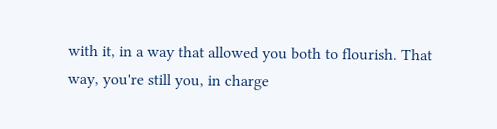with it, in a way that allowed you both to flourish. That way, you're still you, in charge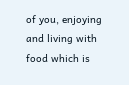of you, enjoying and living with food which is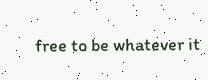free to be whatever it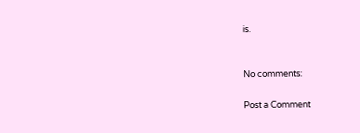is.


No comments:

Post a Comment